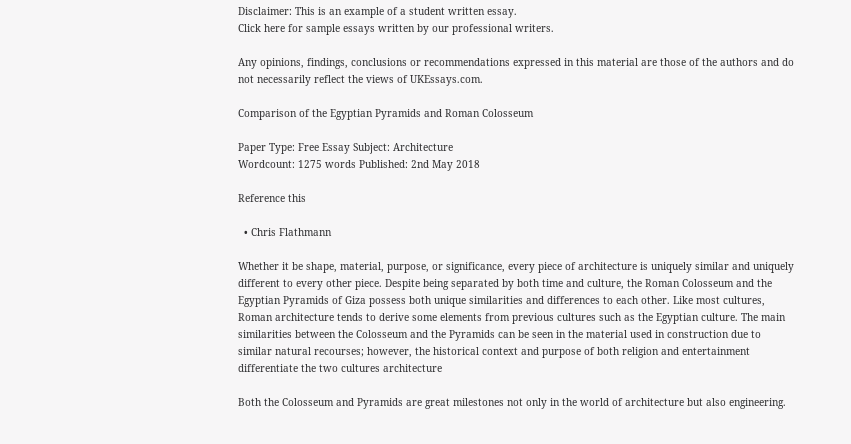Disclaimer: This is an example of a student written essay.
Click here for sample essays written by our professional writers.

Any opinions, findings, conclusions or recommendations expressed in this material are those of the authors and do not necessarily reflect the views of UKEssays.com.

Comparison of the Egyptian Pyramids and Roman Colosseum

Paper Type: Free Essay Subject: Architecture
Wordcount: 1275 words Published: 2nd May 2018

Reference this

  • Chris Flathmann

Whether it be shape, material, purpose, or significance, every piece of architecture is uniquely similar and uniquely different to every other piece. Despite being separated by both time and culture, the Roman Colosseum and the Egyptian Pyramids of Giza possess both unique similarities and differences to each other. Like most cultures, Roman architecture tends to derive some elements from previous cultures such as the Egyptian culture. The main similarities between the Colosseum and the Pyramids can be seen in the material used in construction due to similar natural recourses; however, the historical context and purpose of both religion and entertainment differentiate the two cultures architecture

Both the Colosseum and Pyramids are great milestones not only in the world of architecture but also engineering.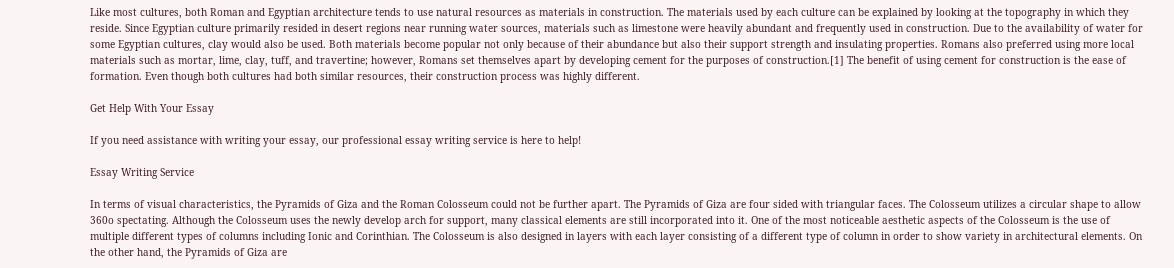Like most cultures, both Roman and Egyptian architecture tends to use natural resources as materials in construction. The materials used by each culture can be explained by looking at the topography in which they reside. Since Egyptian culture primarily resided in desert regions near running water sources, materials such as limestone were heavily abundant and frequently used in construction. Due to the availability of water for some Egyptian cultures, clay would also be used. Both materials become popular not only because of their abundance but also their support strength and insulating properties. Romans also preferred using more local materials such as mortar, lime, clay, tuff, and travertine; however, Romans set themselves apart by developing cement for the purposes of construction.[1] The benefit of using cement for construction is the ease of formation. Even though both cultures had both similar resources, their construction process was highly different.

Get Help With Your Essay

If you need assistance with writing your essay, our professional essay writing service is here to help!

Essay Writing Service

In terms of visual characteristics, the Pyramids of Giza and the Roman Colosseum could not be further apart. The Pyramids of Giza are four sided with triangular faces. The Colosseum utilizes a circular shape to allow 360o spectating. Although the Colosseum uses the newly develop arch for support, many classical elements are still incorporated into it. One of the most noticeable aesthetic aspects of the Colosseum is the use of multiple different types of columns including Ionic and Corinthian. The Colosseum is also designed in layers with each layer consisting of a different type of column in order to show variety in architectural elements. On the other hand, the Pyramids of Giza are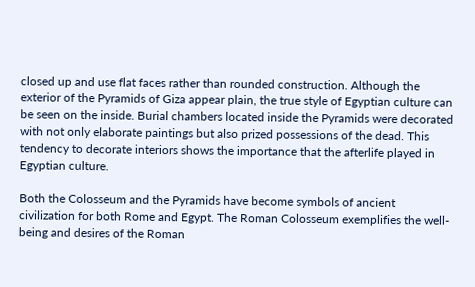closed up and use flat faces rather than rounded construction. Although the exterior of the Pyramids of Giza appear plain, the true style of Egyptian culture can be seen on the inside. Burial chambers located inside the Pyramids were decorated with not only elaborate paintings but also prized possessions of the dead. This tendency to decorate interiors shows the importance that the afterlife played in Egyptian culture.

Both the Colosseum and the Pyramids have become symbols of ancient civilization for both Rome and Egypt. The Roman Colosseum exemplifies the well-being and desires of the Roman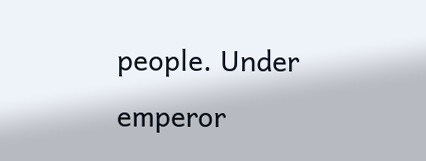people. Under emperor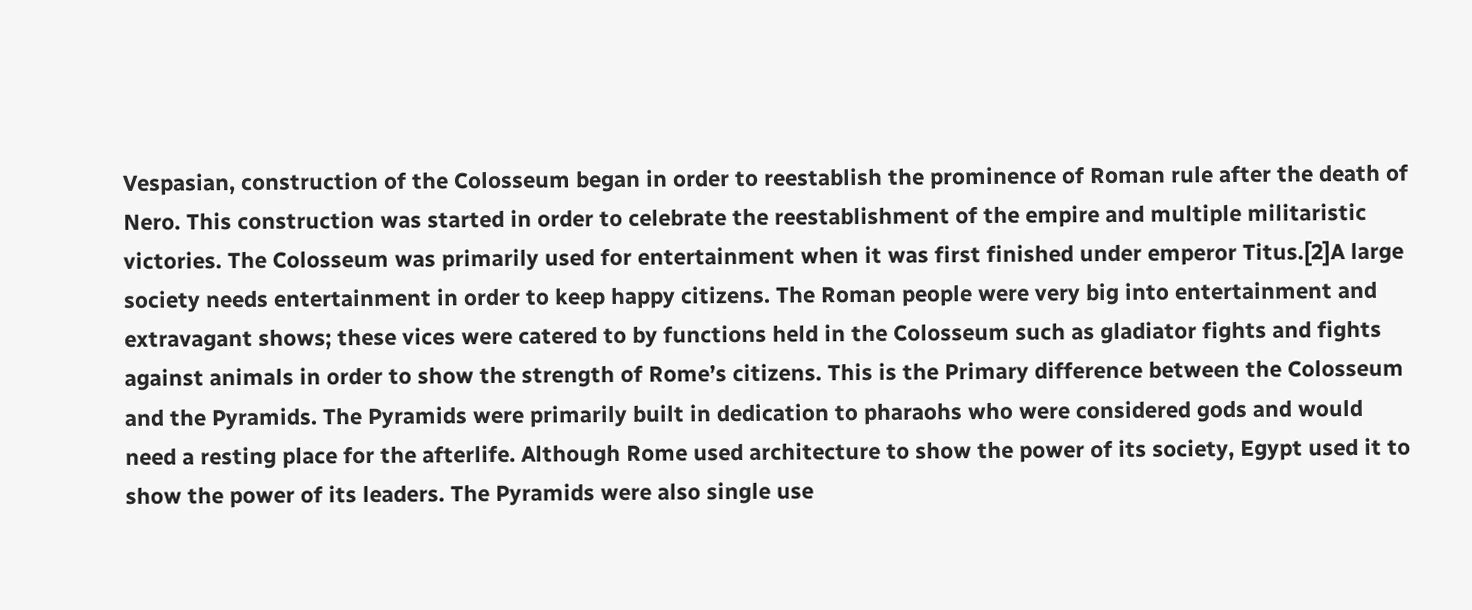Vespasian, construction of the Colosseum began in order to reestablish the prominence of Roman rule after the death of Nero. This construction was started in order to celebrate the reestablishment of the empire and multiple militaristic victories. The Colosseum was primarily used for entertainment when it was first finished under emperor Titus.[2]A large society needs entertainment in order to keep happy citizens. The Roman people were very big into entertainment and extravagant shows; these vices were catered to by functions held in the Colosseum such as gladiator fights and fights against animals in order to show the strength of Rome’s citizens. This is the Primary difference between the Colosseum and the Pyramids. The Pyramids were primarily built in dedication to pharaohs who were considered gods and would need a resting place for the afterlife. Although Rome used architecture to show the power of its society, Egypt used it to show the power of its leaders. The Pyramids were also single use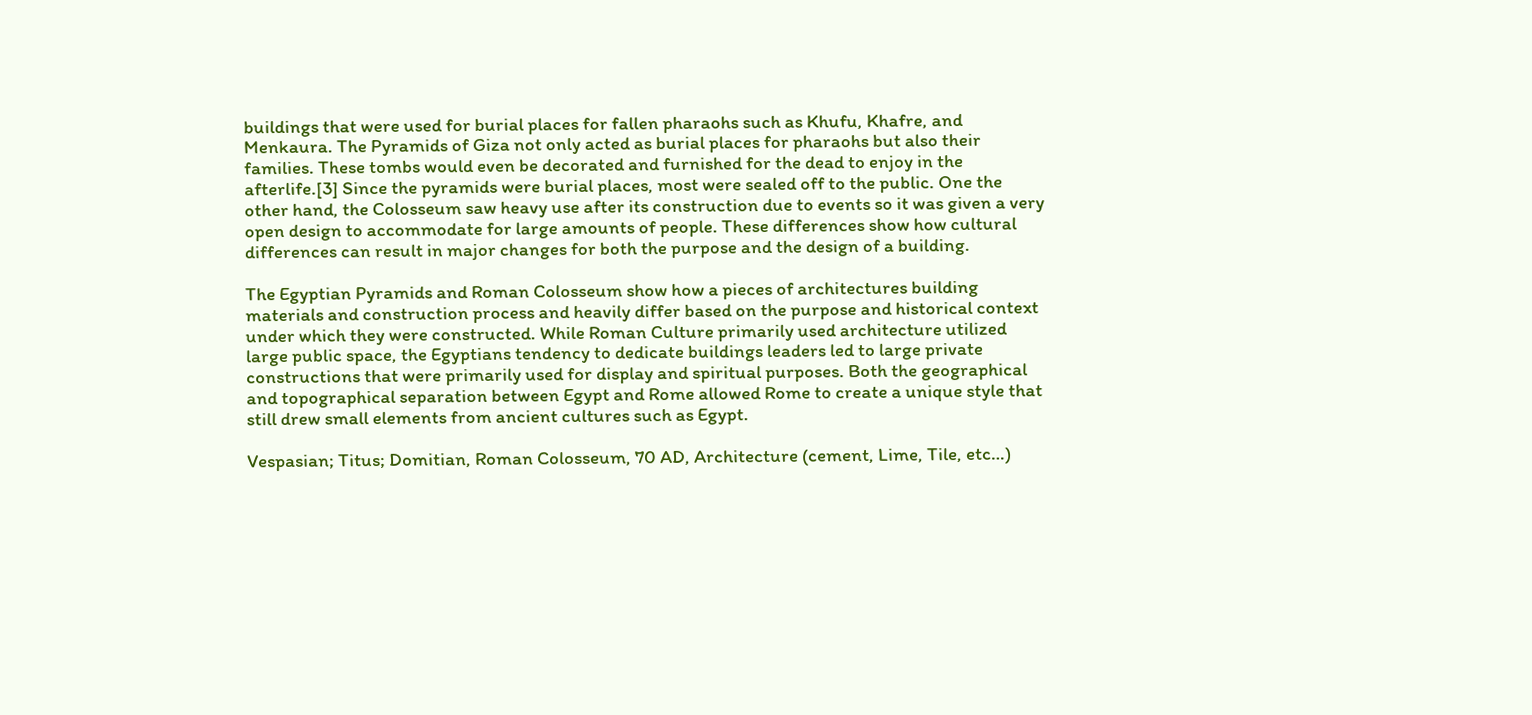buildings that were used for burial places for fallen pharaohs such as Khufu, Khafre, and Menkaura. The Pyramids of Giza not only acted as burial places for pharaohs but also their families. These tombs would even be decorated and furnished for the dead to enjoy in the afterlife.[3] Since the pyramids were burial places, most were sealed off to the public. One the other hand, the Colosseum saw heavy use after its construction due to events so it was given a very open design to accommodate for large amounts of people. These differences show how cultural differences can result in major changes for both the purpose and the design of a building.

The Egyptian Pyramids and Roman Colosseum show how a pieces of architectures building materials and construction process and heavily differ based on the purpose and historical context under which they were constructed. While Roman Culture primarily used architecture utilized large public space, the Egyptians tendency to dedicate buildings leaders led to large private constructions that were primarily used for display and spiritual purposes. Both the geographical and topographical separation between Egypt and Rome allowed Rome to create a unique style that still drew small elements from ancient cultures such as Egypt.

Vespasian; Titus; Domitian, Roman Colosseum, 70 AD, Architecture (cement, Lime, Tile, etc…)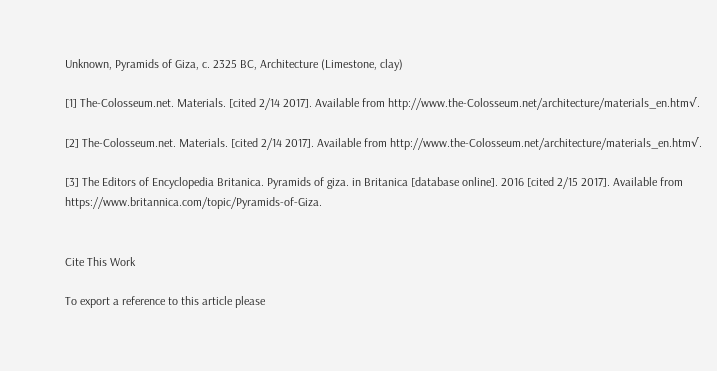Unknown, Pyramids of Giza, c. 2325 BC, Architecture (Limestone, clay)

[1] The-Colosseum.net. Materials. [cited 2/14 2017]. Available from http://www.the-Colosseum.net/architecture/materials_en.htm√.

[2] The-Colosseum.net. Materials. [cited 2/14 2017]. Available from http://www.the-Colosseum.net/architecture/materials_en.htm√.

[3] The Editors of Encyclopedia Britanica. Pyramids of giza. in Britanica [database online]. 2016 [cited 2/15 2017]. Available from https://www.britannica.com/topic/Pyramids-of-Giza.


Cite This Work

To export a reference to this article please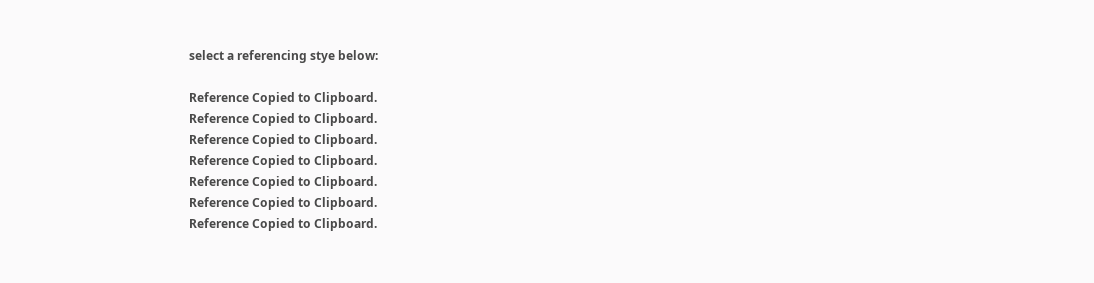select a referencing stye below:

Reference Copied to Clipboard.
Reference Copied to Clipboard.
Reference Copied to Clipboard.
Reference Copied to Clipboard.
Reference Copied to Clipboard.
Reference Copied to Clipboard.
Reference Copied to Clipboard.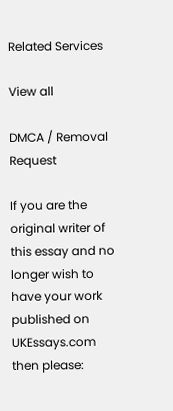Related Services

View all

DMCA / Removal Request

If you are the original writer of this essay and no longer wish to have your work published on UKEssays.com then please: